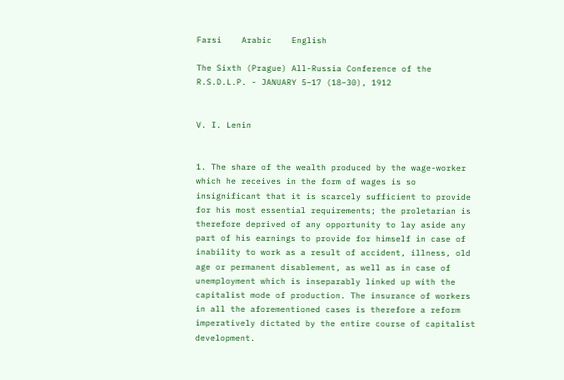Farsi    Arabic    English

The Sixth (Prague) All-Russia Conference of the R.S.D.L.P. - JANUARY 5–17 (18–30), 1912


V. I. Lenin


1. The share of the wealth produced by the wage-worker which he receives in the form of wages is so insignificant that it is scarcely sufficient to provide for his most essential requirements; the proletarian is therefore deprived of any opportunity to lay aside any part of his earnings to provide for himself in case of inability to work as a result of accident, illness, old age or permanent disablement, as well as in case of unemployment which is inseparably linked up with the capitalist mode of production. The insurance of workers in all the aforementioned cases is therefore a reform imperatively dictated by the entire course of capitalist development.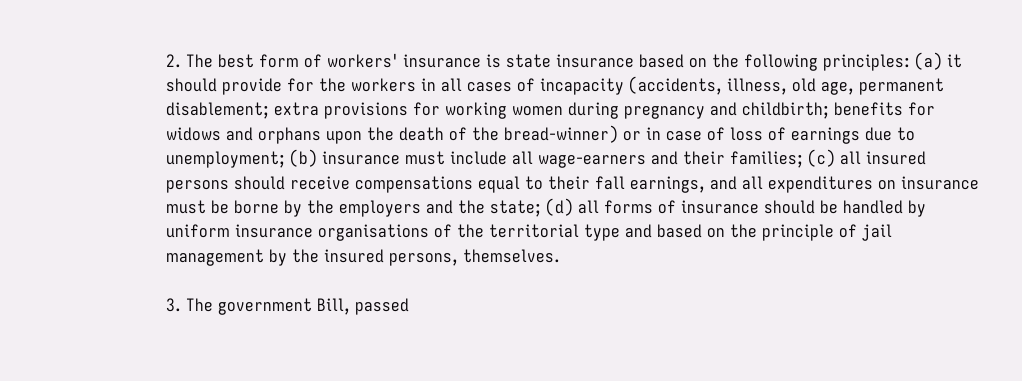2. The best form of workers' insurance is state insurance based on the following principles: (a) it should provide for the workers in all cases of incapacity (accidents, illness, old age, permanent disablement; extra provisions for working women during pregnancy and childbirth; benefits for widows and orphans upon the death of the bread-winner) or in case of loss of earnings due to unemployment; (b) insurance must include all wage-earners and their families; (c) all insured persons should receive compensations equal to their fall earnings, and all expenditures on insurance must be borne by the employers and the state; (d) all forms of insurance should be handled by uniform insurance organisations of the territorial type and based on the principle of jail management by the insured persons, themselves.

3. The government Bill, passed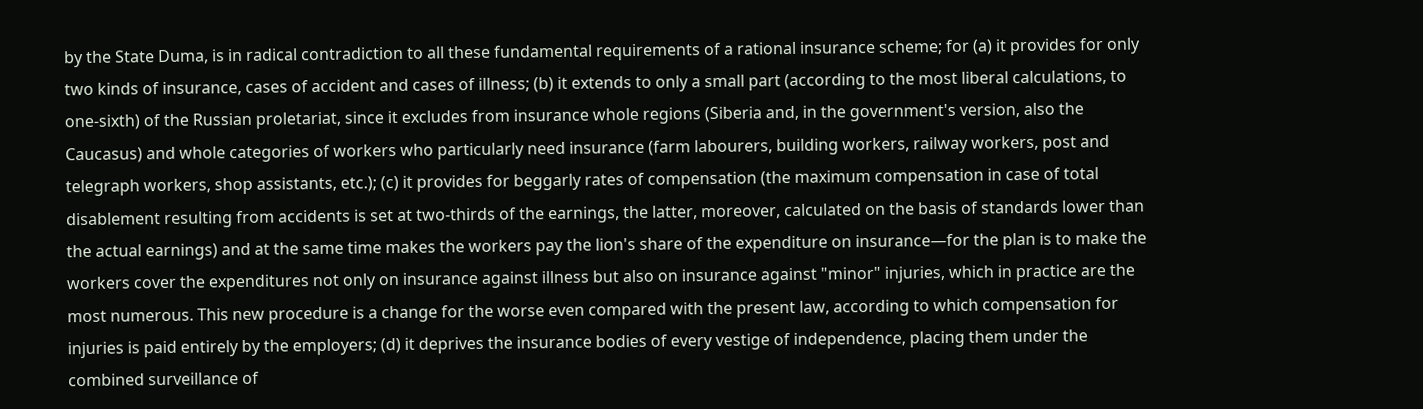by the State Duma, is in radical contradiction to all these fundamental requirements of a rational insurance scheme; for (a) it provides for only two kinds of insurance, cases of accident and cases of illness; (b) it extends to only a small part (according to the most liberal calculations, to one-sixth) of the Russian proletariat, since it excludes from insurance whole regions (Siberia and, in the government's version, also the Caucasus) and whole categories of workers who particularly need insurance (farm labourers, building workers, railway workers, post and telegraph workers, shop assistants, etc.); (c) it provides for beggarly rates of compensation (the maximum compensation in case of total disablement resulting from accidents is set at two-thirds of the earnings, the latter, moreover, calculated on the basis of standards lower than the actual earnings) and at the same time makes the workers pay the lion's share of the expenditure on insurance—for the plan is to make the workers cover the expenditures not only on insurance against illness but also on insurance against "minor" injuries, which in practice are the most numerous. This new procedure is a change for the worse even compared with the present law, according to which compensation for injuries is paid entirely by the employers; (d) it deprives the insurance bodies of every vestige of independence, placing them under the combined surveillance of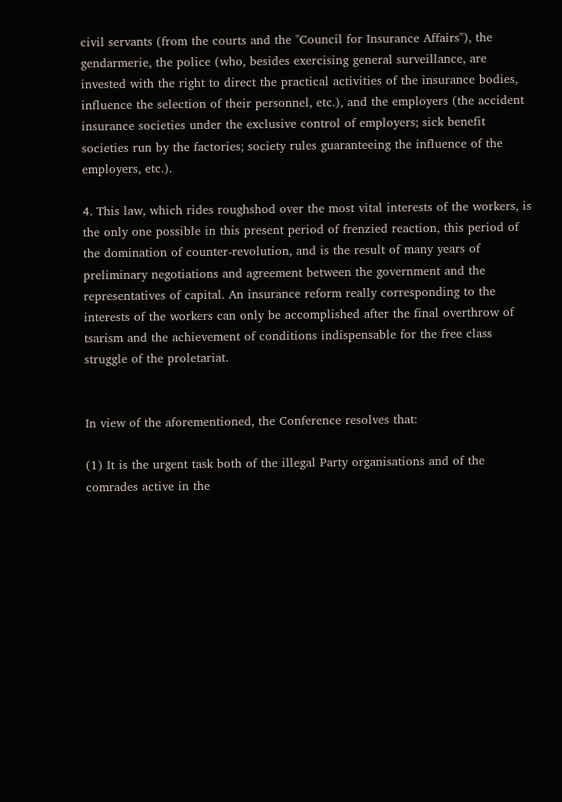civil servants (from the courts and the "Council for Insurance Affairs"), the gendarmerie, the police (who, besides exercising general surveillance, are invested with the right to direct the practical activities of the insurance bodies, influence the selection of their personnel, etc.), and the employers (the accident insurance societies under the exclusive control of employers; sick benefit societies run by the factories; society rules guaranteeing the influence of the employers, etc.).

4. This law, which rides roughshod over the most vital interests of the workers, is the only one possible in this present period of frenzied reaction, this period of the domination of counter-revolution, and is the result of many years of preliminary negotiations and agreement between the government and the representatives of capital. An insurance reform really corresponding to the interests of the workers can only be accomplished after the final overthrow of tsarism and the achievement of conditions indispensable for the free class struggle of the proletariat.


In view of the aforementioned, the Conference resolves that:

(1) It is the urgent task both of the illegal Party organisations and of the comrades active in the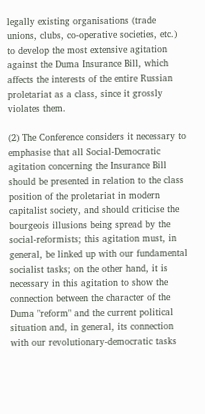legally existing organisations (trade unions, clubs, co-operative societies, etc.) to develop the most extensive agitation against the Duma Insurance Bill, which affects the interests of the entire Russian proletariat as a class, since it grossly violates them.

(2) The Conference considers it necessary to emphasise that all Social-Democratic agitation concerning the Insurance Bill should be presented in relation to the class position of the proletariat in modern capitalist society, and should criticise the bourgeois illusions being spread by the social-reformists; this agitation must, in general, be linked up with our fundamental socialist tasks; on the other hand, it is necessary in this agitation to show the connection between the character of the Duma "reform" and the current political situation and, in general, its connection with our revolutionary-democratic tasks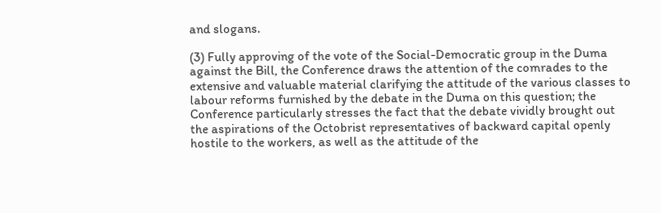and slogans.

(3) Fully approving of the vote of the Social-Democratic group in the Duma against the Bill, the Conference draws the attention of the comrades to the extensive and valuable material clarifying the attitude of the various classes to labour reforms furnished by the debate in the Duma on this question; the Conference particularly stresses the fact that the debate vividly brought out the aspirations of the Octobrist representatives of backward capital openly hostile to the workers, as well as the attitude of the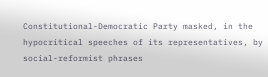Constitutional-Democratic Party masked, in the hypocritical speeches of its representatives, by social-reformist phrases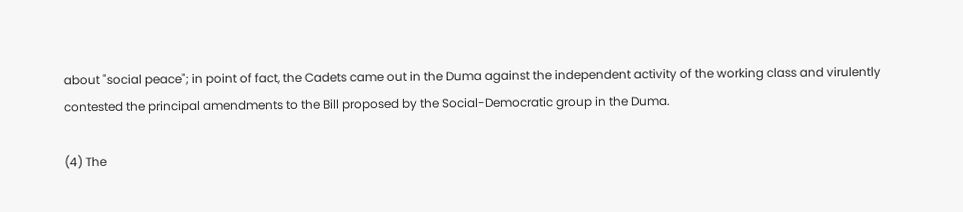about "social peace"; in point of fact, the Cadets came out in the Duma against the independent activity of the working class and virulently contested the principal amendments to the Bill proposed by the Social-Democratic group in the Duma.

(4) The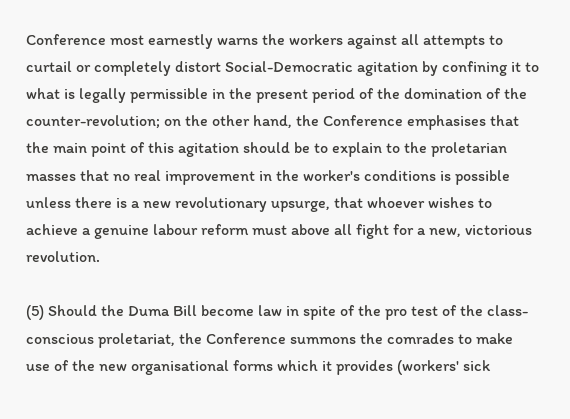Conference most earnestly warns the workers against all attempts to curtail or completely distort Social-Democratic agitation by confining it to what is legally permissible in the present period of the domination of the counter-revolution; on the other hand, the Conference emphasises that the main point of this agitation should be to explain to the proletarian masses that no real improvement in the worker's conditions is possible unless there is a new revolutionary upsurge, that whoever wishes to achieve a genuine labour reform must above all fight for a new, victorious revolution.

(5) Should the Duma Bill become law in spite of the pro test of the class-conscious proletariat, the Conference summons the comrades to make use of the new organisational forms which it provides (workers' sick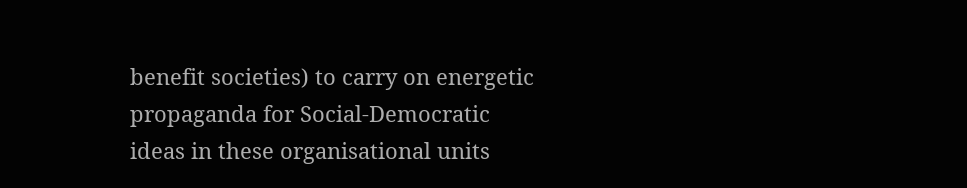benefit societies) to carry on energetic propaganda for Social-Democratic ideas in these organisational units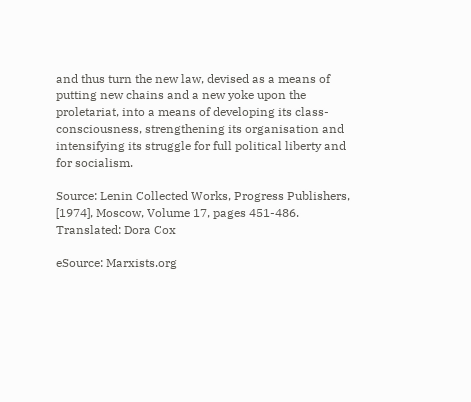and thus turn the new law, devised as a means of putting new chains and a new yoke upon the proletariat, into a means of developing its class-consciousness, strengthening its organisation and intensifying its struggle for full political liberty and for socialism.

Source: Lenin Collected Works, Progress Publishers, [1974], Moscow, Volume 17, pages 451-486.
Translated: Dora Cox

eSource: Marxists.org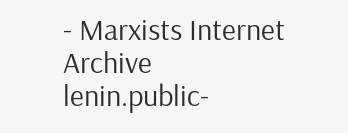- Marxists Internet Archive
lenin.public-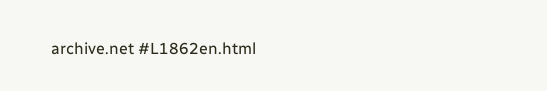archive.net #L1862en.html